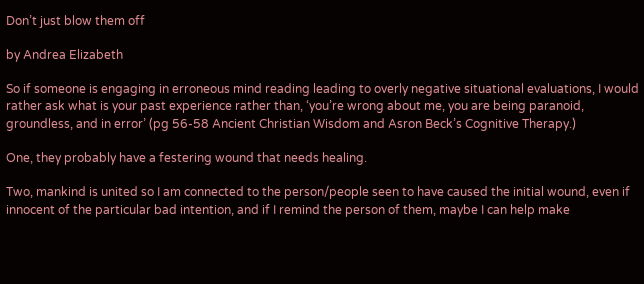Don’t just blow them off

by Andrea Elizabeth

So if someone is engaging in erroneous mind reading leading to overly negative situational evaluations, I would rather ask what is your past experience rather than, ‘you’re wrong about me, you are being paranoid, groundless, and in error’ (pg 56-58 Ancient Christian Wisdom and Asron Beck’s Cognitive Therapy.)

One, they probably have a festering wound that needs healing.

Two, mankind is united so I am connected to the person/people seen to have caused the initial wound, even if innocent of the particular bad intention, and if I remind the person of them, maybe I can help make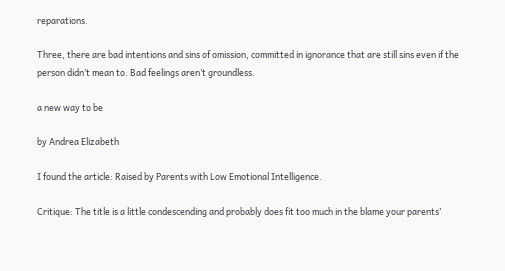reparations.

Three, there are bad intentions and sins of omission, committed in ignorance that are still sins even if the person didn’t mean to. Bad feelings aren’t groundless.

a new way to be

by Andrea Elizabeth

I found the article: Raised by Parents with Low Emotional Intelligence.

Critique: The title is a little condescending and probably does fit too much in the blame your parents’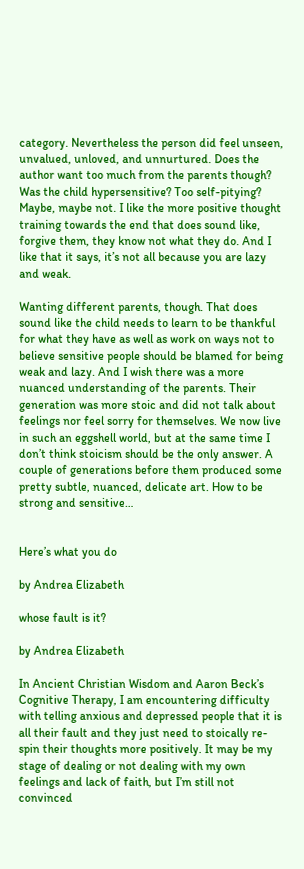category. Nevertheless the person did feel unseen, unvalued, unloved, and unnurtured. Does the author want too much from the parents though? Was the child hypersensitive? Too self-pitying? Maybe, maybe not. I like the more positive thought training towards the end that does sound like, forgive them, they know not what they do. And I like that it says, it’s not all because you are lazy and weak.

Wanting different parents, though. That does sound like the child needs to learn to be thankful for what they have as well as work on ways not to believe sensitive people should be blamed for being weak and lazy. And I wish there was a more nuanced understanding of the parents. Their generation was more stoic and did not talk about feelings nor feel sorry for themselves. We now live in such an eggshell world, but at the same time I don’t think stoicism should be the only answer. A couple of generations before them produced some pretty subtle, nuanced, delicate art. How to be strong and sensitive…


Here’s what you do

by Andrea Elizabeth

whose fault is it?

by Andrea Elizabeth

In Ancient Christian Wisdom and Aaron Beck’s Cognitive Therapy, I am encountering difficulty with telling anxious and depressed people that it is all their fault and they just need to stoically re-spin their thoughts more positively. It may be my stage of dealing or not dealing with my own feelings and lack of faith, but I’m still not convinced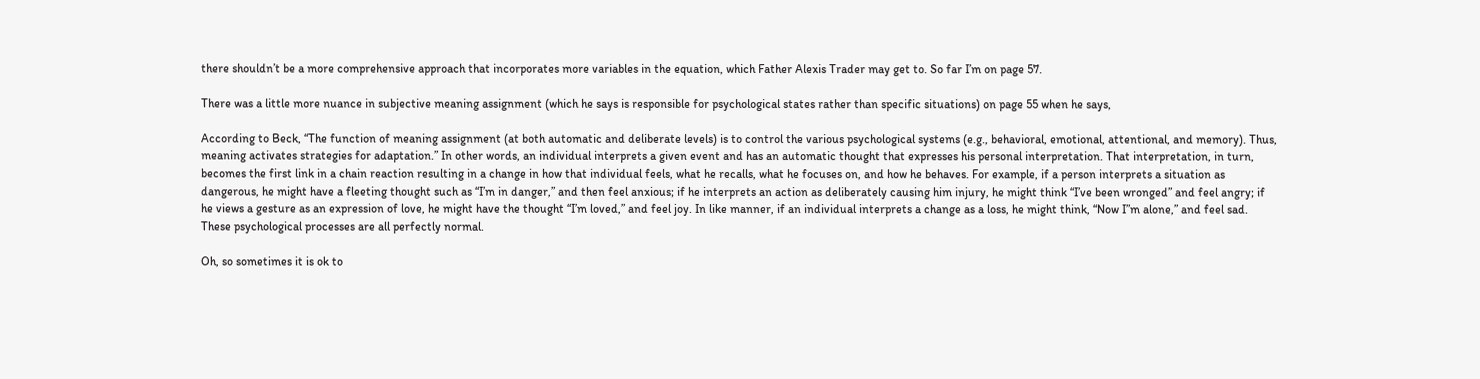there shouldn’t be a more comprehensive approach that incorporates more variables in the equation, which Father Alexis Trader may get to. So far I’m on page 57.

There was a little more nuance in subjective meaning assignment (which he says is responsible for psychological states rather than specific situations) on page 55 when he says,

According to Beck, “The function of meaning assignment (at both automatic and deliberate levels) is to control the various psychological systems (e.g., behavioral, emotional, attentional, and memory). Thus, meaning activates strategies for adaptation.” In other words, an individual interprets a given event and has an automatic thought that expresses his personal interpretation. That interpretation, in turn, becomes the first link in a chain reaction resulting in a change in how that individual feels, what he recalls, what he focuses on, and how he behaves. For example, if a person interprets a situation as dangerous, he might have a fleeting thought such as “I’m in danger,” and then feel anxious; if he interprets an action as deliberately causing him injury, he might think “I’ve been wronged” and feel angry; if he views a gesture as an expression of love, he might have the thought “I’m loved,” and feel joy. In like manner, if an individual interprets a change as a loss, he might think, “Now I”m alone,” and feel sad. These psychological processes are all perfectly normal.

Oh, so sometimes it is ok to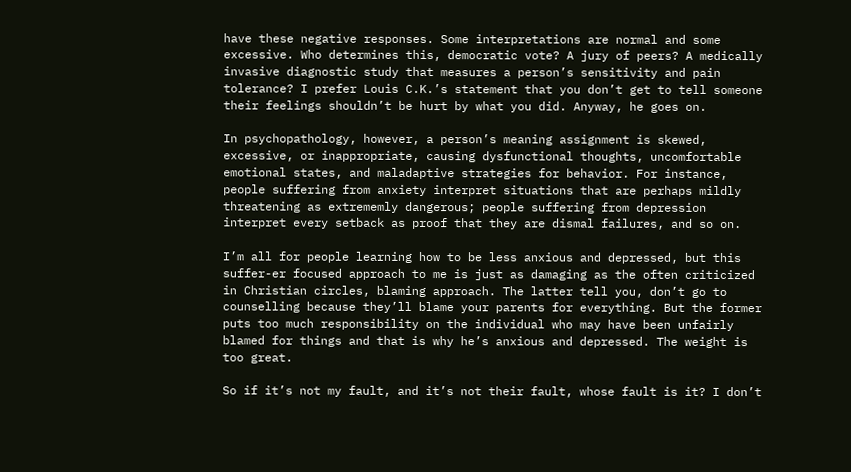have these negative responses. Some interpretations are normal and some excessive. Who determines this, democratic vote? A jury of peers? A medically invasive diagnostic study that measures a person’s sensitivity and pain tolerance? I prefer Louis C.K.’s statement that you don’t get to tell someone their feelings shouldn’t be hurt by what you did. Anyway, he goes on.

In psychopathology, however, a person’s meaning assignment is skewed, excessive, or inappropriate, causing dysfunctional thoughts, uncomfortable emotional states, and maladaptive strategies for behavior. For instance, people suffering from anxiety interpret situations that are perhaps mildly threatening as extrememly dangerous; people suffering from depression interpret every setback as proof that they are dismal failures, and so on.

I’m all for people learning how to be less anxious and depressed, but this suffer-er focused approach to me is just as damaging as the often criticized in Christian circles, blaming approach. The latter tell you, don’t go to counselling because they’ll blame your parents for everything. But the former puts too much responsibility on the individual who may have been unfairly blamed for things and that is why he’s anxious and depressed. The weight is too great.

So if it’s not my fault, and it’s not their fault, whose fault is it? I don’t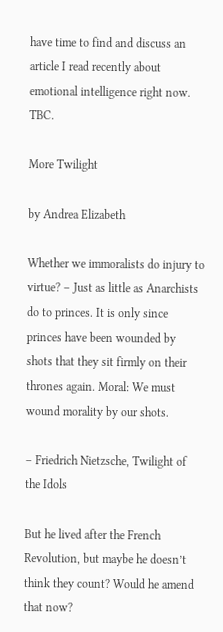have time to find and discuss an article I read recently about emotional intelligence right now. TBC.

More Twilight

by Andrea Elizabeth

Whether we immoralists do injury to virtue? – Just as little as Anarchists do to princes. It is only since princes have been wounded by shots that they sit firmly on their thrones again. Moral: We must wound morality by our shots.

– Friedrich Nietzsche, Twilight of the Idols

But he lived after the French Revolution, but maybe he doesn’t think they count? Would he amend that now?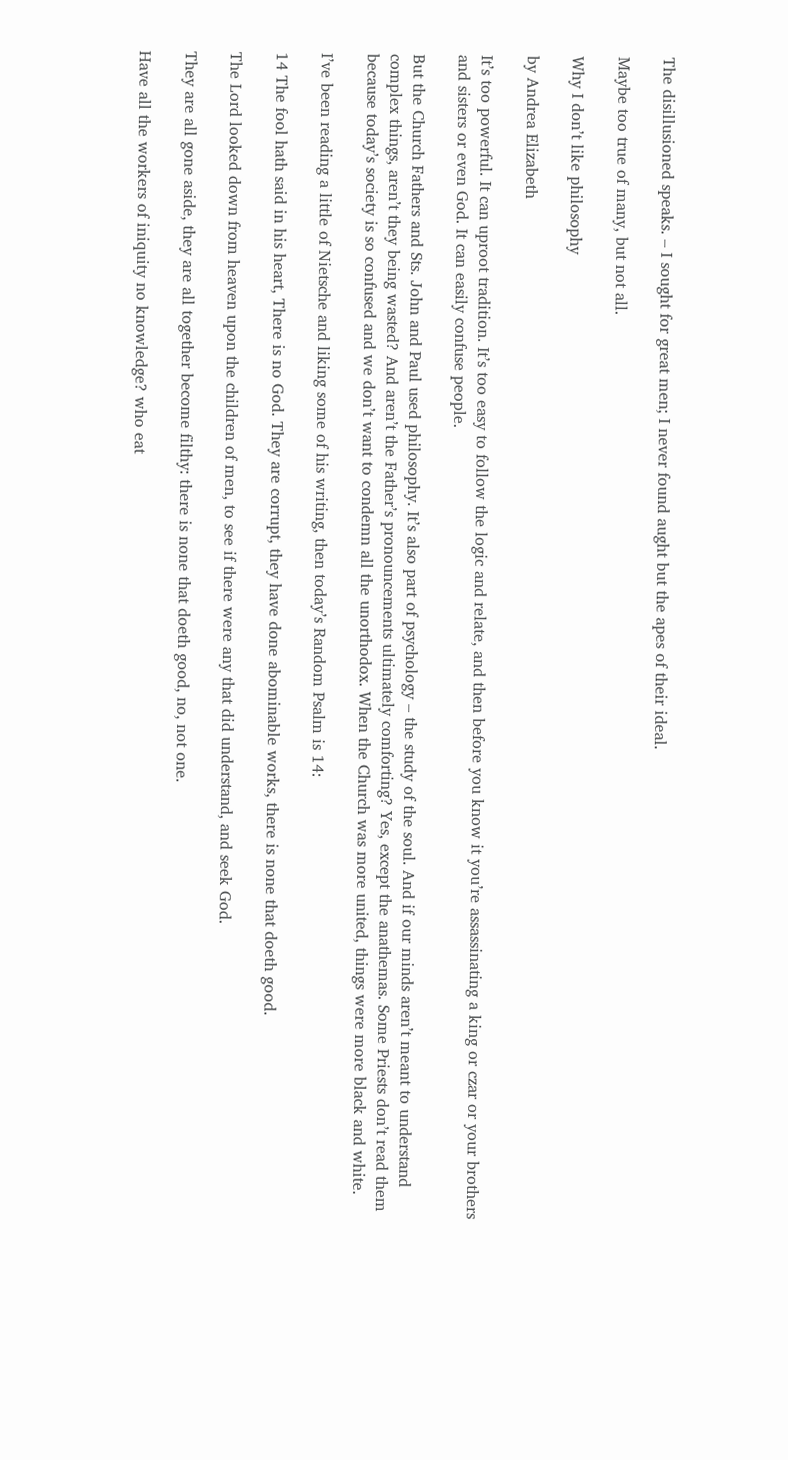The disillusioned speaks. – I sought for great men; I never found aught but the apes of their ideal.

Maybe too true of many, but not all.

Why I don’t like philosophy

by Andrea Elizabeth

It’s too powerful. It can uproot tradition. It’s too easy to follow the logic and relate, and then before you know it you’re assassinating a king or czar or your brothers and sisters or even God. It can easily confuse people.

But the Church Fathers and Sts. John and Paul used philosophy. It’s also part of psychology – the study of the soul. And if our minds aren’t meant to understand complex things, aren’t they being wasted? And aren’t the Father’s pronouncements ultimately comforting? Yes, except the anathemas. Some Priests don’t read them because today’s society is so confused and we don’t want to condemn all the unorthodox. When the Church was more united, things were more black and white.

I’ve been reading a little of Nietsche and liking some of his writing, then today’s Random Psalm is 14:

14 The fool hath said in his heart, There is no God. They are corrupt, they have done abominable works, there is none that doeth good.

The Lord looked down from heaven upon the children of men, to see if there were any that did understand, and seek God.

They are all gone aside, they are all together become filthy: there is none that doeth good, no, not one.

Have all the workers of iniquity no knowledge? who eat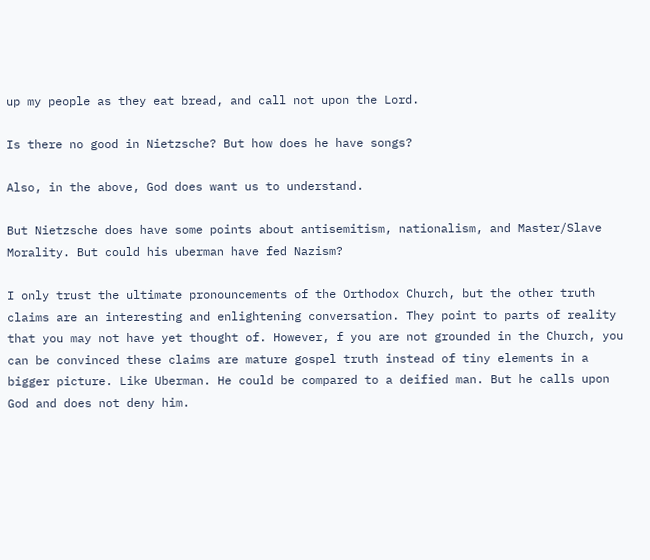up my people as they eat bread, and call not upon the Lord.

Is there no good in Nietzsche? But how does he have songs?

Also, in the above, God does want us to understand.

But Nietzsche does have some points about antisemitism, nationalism, and Master/Slave Morality. But could his uberman have fed Nazism?

I only trust the ultimate pronouncements of the Orthodox Church, but the other truth claims are an interesting and enlightening conversation. They point to parts of reality that you may not have yet thought of. However, f you are not grounded in the Church, you can be convinced these claims are mature gospel truth instead of tiny elements in a bigger picture. Like Uberman. He could be compared to a deified man. But he calls upon God and does not deny him.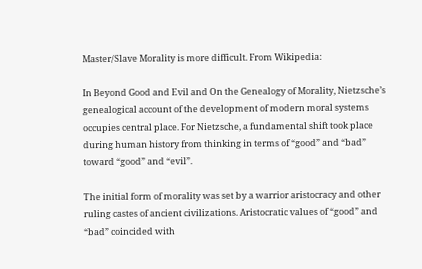Master/Slave Morality is more difficult. From Wikipedia:

In Beyond Good and Evil and On the Genealogy of Morality, Nietzsche’s genealogical account of the development of modern moral systems occupies central place. For Nietzsche, a fundamental shift took place during human history from thinking in terms of “good” and “bad” toward “good” and “evil”.

The initial form of morality was set by a warrior aristocracy and other ruling castes of ancient civilizations. Aristocratic values of “good” and “bad” coincided with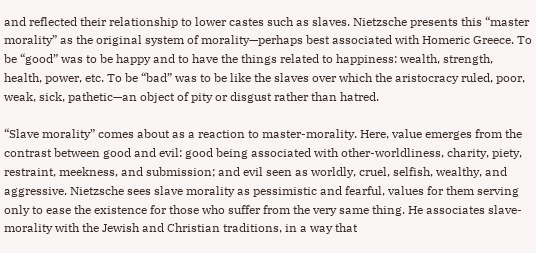and reflected their relationship to lower castes such as slaves. Nietzsche presents this “master morality” as the original system of morality—perhaps best associated with Homeric Greece. To be “good” was to be happy and to have the things related to happiness: wealth, strength, health, power, etc. To be “bad” was to be like the slaves over which the aristocracy ruled, poor, weak, sick, pathetic—an object of pity or disgust rather than hatred.

“Slave morality” comes about as a reaction to master-morality. Here, value emerges from the contrast between good and evil: good being associated with other-worldliness, charity, piety, restraint, meekness, and submission; and evil seen as worldly, cruel, selfish, wealthy, and aggressive. Nietzsche sees slave morality as pessimistic and fearful, values for them serving only to ease the existence for those who suffer from the very same thing. He associates slave-morality with the Jewish and Christian traditions, in a way that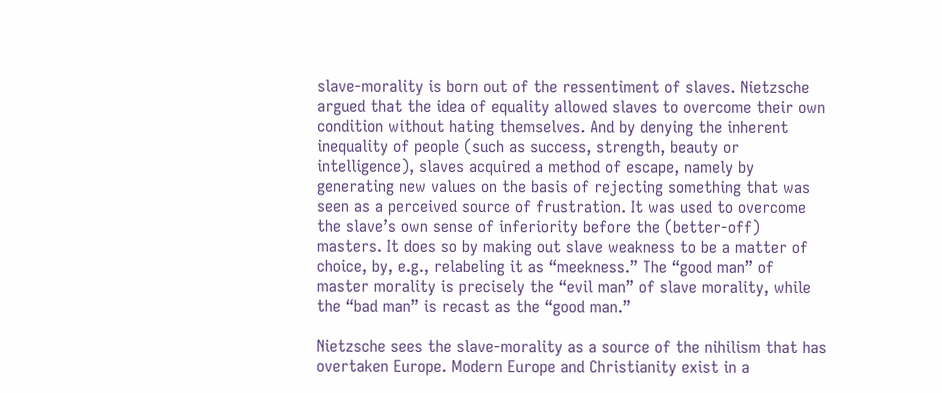slave-morality is born out of the ressentiment of slaves. Nietzsche argued that the idea of equality allowed slaves to overcome their own condition without hating themselves. And by denying the inherent inequality of people (such as success, strength, beauty or intelligence), slaves acquired a method of escape, namely by generating new values on the basis of rejecting something that was seen as a perceived source of frustration. It was used to overcome the slave’s own sense of inferiority before the (better-off) masters. It does so by making out slave weakness to be a matter of choice, by, e.g., relabeling it as “meekness.” The “good man” of master morality is precisely the “evil man” of slave morality, while the “bad man” is recast as the “good man.”

Nietzsche sees the slave-morality as a source of the nihilism that has overtaken Europe. Modern Europe and Christianity exist in a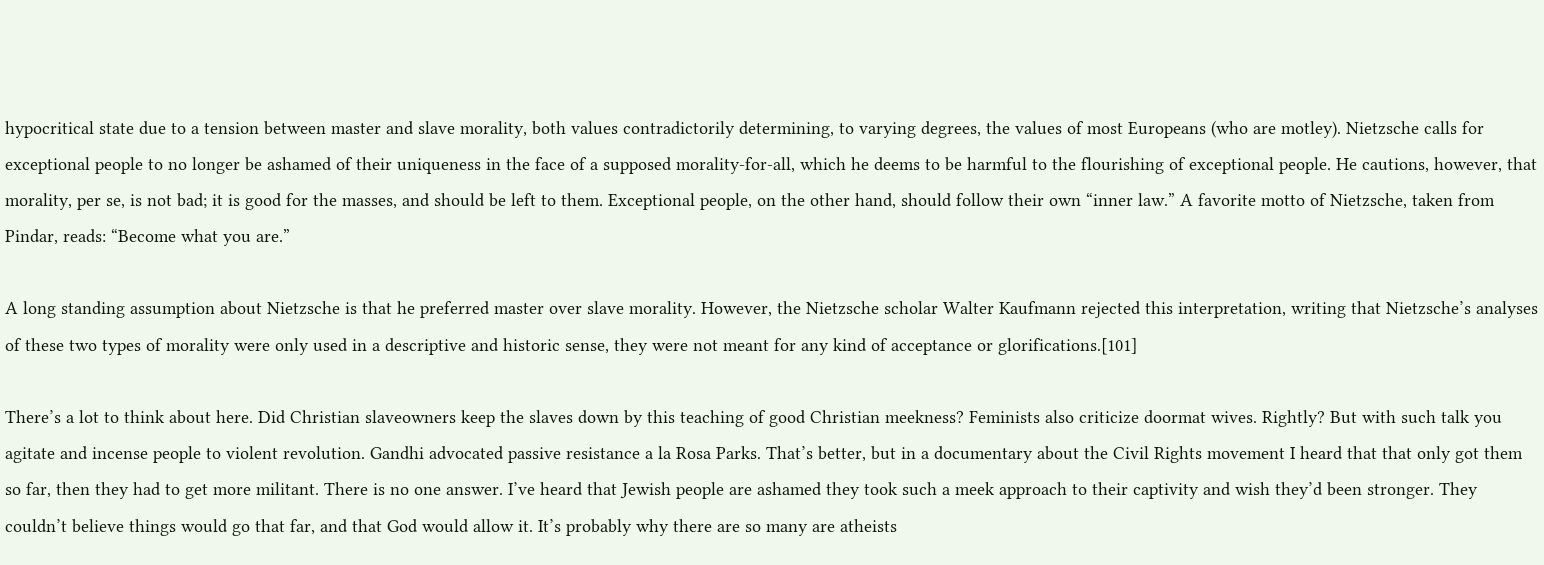hypocritical state due to a tension between master and slave morality, both values contradictorily determining, to varying degrees, the values of most Europeans (who are motley). Nietzsche calls for exceptional people to no longer be ashamed of their uniqueness in the face of a supposed morality-for-all, which he deems to be harmful to the flourishing of exceptional people. He cautions, however, that morality, per se, is not bad; it is good for the masses, and should be left to them. Exceptional people, on the other hand, should follow their own “inner law.” A favorite motto of Nietzsche, taken from Pindar, reads: “Become what you are.”

A long standing assumption about Nietzsche is that he preferred master over slave morality. However, the Nietzsche scholar Walter Kaufmann rejected this interpretation, writing that Nietzsche’s analyses of these two types of morality were only used in a descriptive and historic sense, they were not meant for any kind of acceptance or glorifications.[101]

There’s a lot to think about here. Did Christian slaveowners keep the slaves down by this teaching of good Christian meekness? Feminists also criticize doormat wives. Rightly? But with such talk you agitate and incense people to violent revolution. Gandhi advocated passive resistance a la Rosa Parks. That’s better, but in a documentary about the Civil Rights movement I heard that that only got them so far, then they had to get more militant. There is no one answer. I’ve heard that Jewish people are ashamed they took such a meek approach to their captivity and wish they’d been stronger. They couldn’t believe things would go that far, and that God would allow it. It’s probably why there are so many are atheists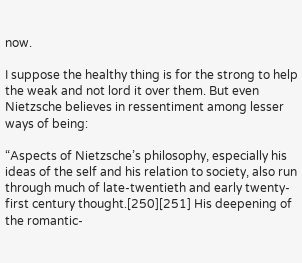now.

I suppose the healthy thing is for the strong to help the weak and not lord it over them. But even Nietzsche believes in ressentiment among lesser ways of being:

“Aspects of Nietzsche’s philosophy, especially his ideas of the self and his relation to society, also run through much of late-twentieth and early twenty-first century thought.[250][251] His deepening of the romantic-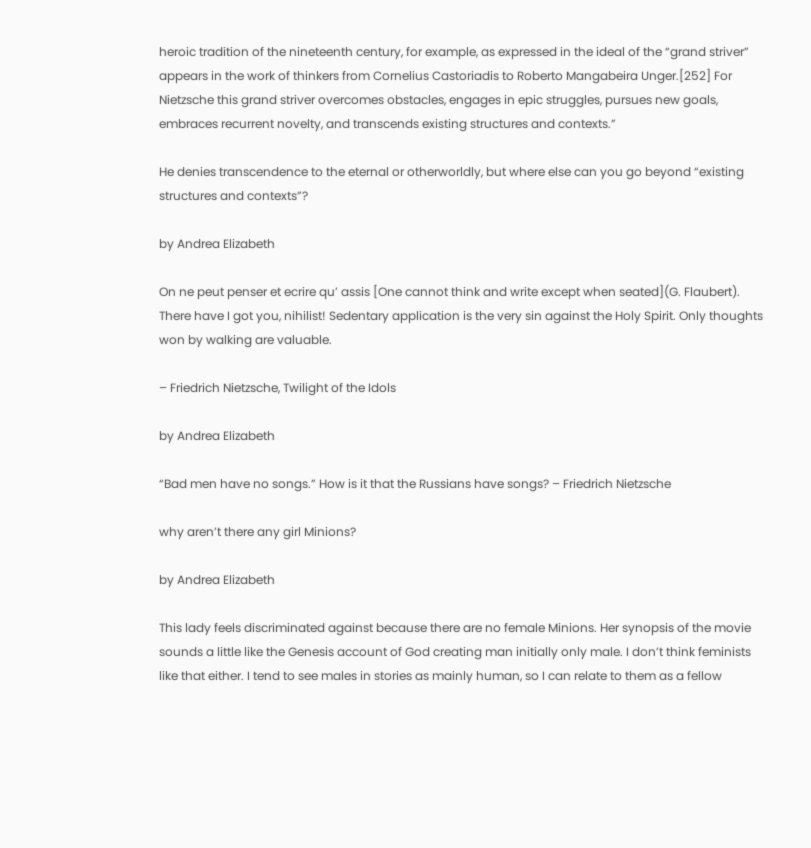heroic tradition of the nineteenth century, for example, as expressed in the ideal of the “grand striver” appears in the work of thinkers from Cornelius Castoriadis to Roberto Mangabeira Unger.[252] For Nietzsche this grand striver overcomes obstacles, engages in epic struggles, pursues new goals, embraces recurrent novelty, and transcends existing structures and contexts.”

He denies transcendence to the eternal or otherworldly, but where else can you go beyond “existing structures and contexts”?

by Andrea Elizabeth

On ne peut penser et ecrire qu’ assis [One cannot think and write except when seated](G. Flaubert). There have I got you, nihilist! Sedentary application is the very sin against the Holy Spirit. Only thoughts won by walking are valuable.

– Friedrich Nietzsche, Twilight of the Idols

by Andrea Elizabeth

“Bad men have no songs.” How is it that the Russians have songs? – Friedrich Nietzsche

why aren’t there any girl Minions?

by Andrea Elizabeth

This lady feels discriminated against because there are no female Minions. Her synopsis of the movie sounds a little like the Genesis account of God creating man initially only male. I don’t think feminists like that either. I tend to see males in stories as mainly human, so I can relate to them as a fellow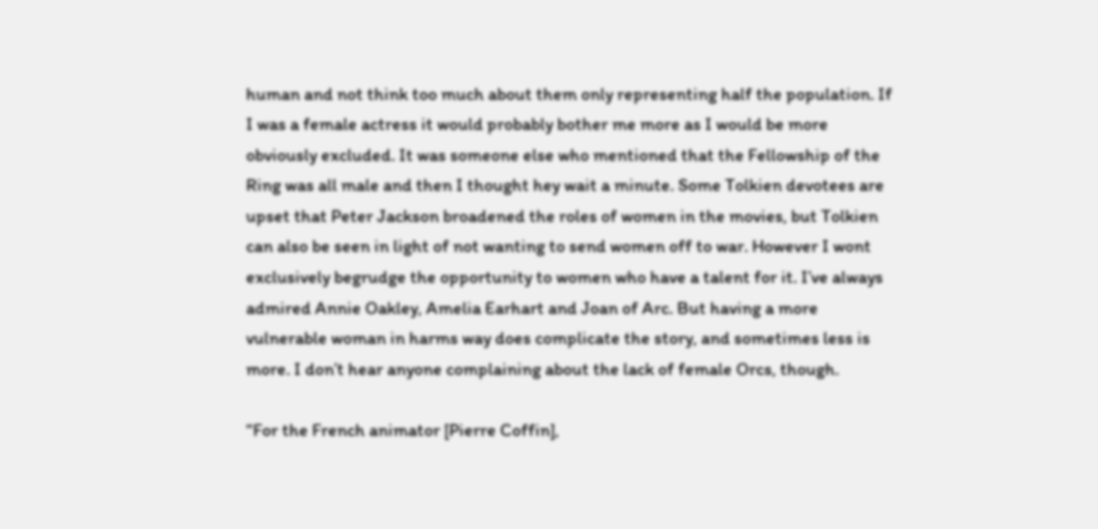human and not think too much about them only representing half the population. If I was a female actress it would probably bother me more as I would be more obviously excluded. It was someone else who mentioned that the Fellowship of the Ring was all male and then I thought hey wait a minute. Some Tolkien devotees are upset that Peter Jackson broadened the roles of women in the movies, but Tolkien can also be seen in light of not wanting to send women off to war. However I wont exclusively begrudge the opportunity to women who have a talent for it. I’ve always admired Annie Oakley, Amelia Earhart and Joan of Arc. But having a more vulnerable woman in harms way does complicate the story, and sometimes less is more. I don’t hear anyone complaining about the lack of female Orcs, though.

“For the French animator [Pierre Coffin],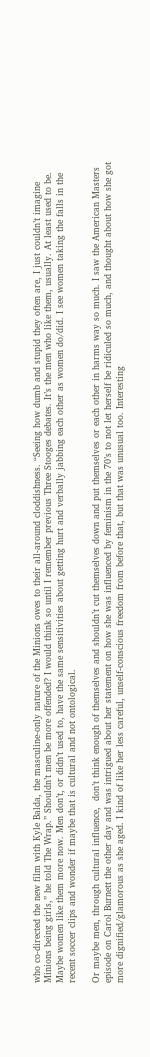who co-directed the new film with Kyle Balda, the masculine-only nature of the Minions owes to their all-around cloddishness. “Seeing how dumb and stupid they often are, I just couldn’t imagine Minions being girls,” he told The Wrap.” Shouldn’t men be more offended? I would think so until I remember previous Three Stooges debates. It’s the men who like them, usually. At least used to be. Maybe women like them more now. Men don’t, or didn’t used to, have the same sensitivities about getting hurt and verbally jabbing each other as women do/did. I see women taking the falls in the recent soccer clips and wonder if maybe that is cultural and not ontological.

Or maybe men, through cultural influence,  don’t think enough of themselves and shouldn’t cut themselves down and put themselves or each other in harms way so much. I saw the American Masters episode on Carol Burnett the other day and was intrigued about her statement on how she was influenced by feminism in the 70’s to not let herself be ridiculed so much, and thought about how she got more dignified/glamorous as she aged. I kind of like her less careful, unself-conscious freedom from before that, but that was unusual too. Interesting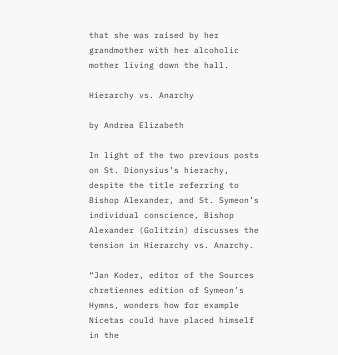that she was raised by her grandmother with her alcoholic mother living down the hall.

Hierarchy vs. Anarchy

by Andrea Elizabeth

In light of the two previous posts on St. Dionysius’s hierachy, despite the title referring to Bishop Alexander, and St. Symeon’s individual conscience, Bishop Alexander (Golitzin) discusses the tension in Hierarchy vs. Anarchy.

“Jan Koder, editor of the Sources chretiennes edition of Symeon’s Hymns, wonders how for example Nicetas could have placed himself in the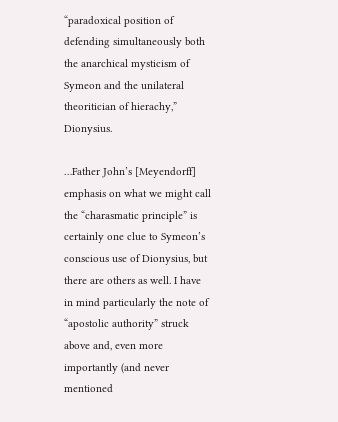“paradoxical position of defending simultaneously both the anarchical mysticism of Symeon and the unilateral theoritician of hierachy,” Dionysius.

…Father John’s [Meyendorff] emphasis on what we might call the “charasmatic principle” is certainly one clue to Symeon’s conscious use of Dionysius, but there are others as well. I have in mind particularly the note of “apostolic authority” struck above and, even more importantly (and never mentioned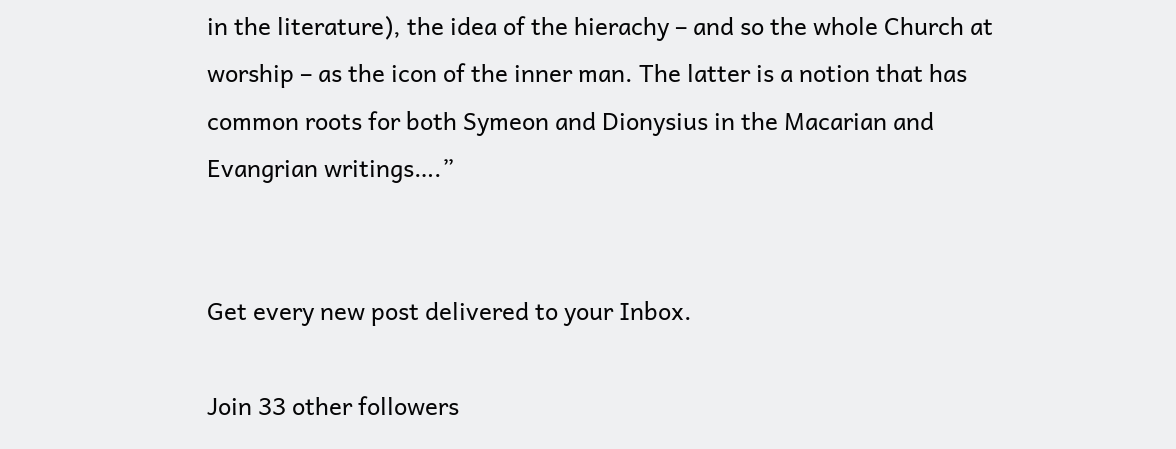in the literature), the idea of the hierachy – and so the whole Church at worship – as the icon of the inner man. The latter is a notion that has common roots for both Symeon and Dionysius in the Macarian and Evangrian writings….”


Get every new post delivered to your Inbox.

Join 33 other followers